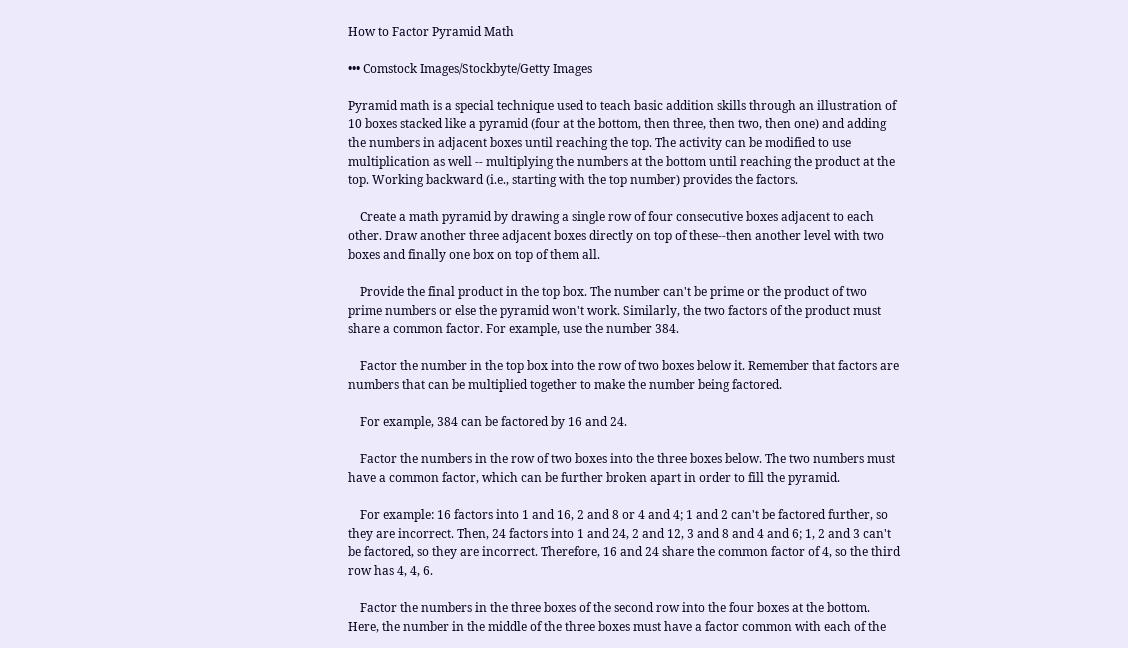How to Factor Pyramid Math

••• Comstock Images/Stockbyte/Getty Images

Pyramid math is a special technique used to teach basic addition skills through an illustration of 10 boxes stacked like a pyramid (four at the bottom, then three, then two, then one) and adding the numbers in adjacent boxes until reaching the top. The activity can be modified to use multiplication as well -- multiplying the numbers at the bottom until reaching the product at the top. Working backward (i.e., starting with the top number) provides the factors.

    Create a math pyramid by drawing a single row of four consecutive boxes adjacent to each other. Draw another three adjacent boxes directly on top of these--then another level with two boxes and finally one box on top of them all.

    Provide the final product in the top box. The number can't be prime or the product of two prime numbers or else the pyramid won't work. Similarly, the two factors of the product must share a common factor. For example, use the number 384.

    Factor the number in the top box into the row of two boxes below it. Remember that factors are numbers that can be multiplied together to make the number being factored.

    For example, 384 can be factored by 16 and 24.

    Factor the numbers in the row of two boxes into the three boxes below. The two numbers must have a common factor, which can be further broken apart in order to fill the pyramid.

    For example: 16 factors into 1 and 16, 2 and 8 or 4 and 4; 1 and 2 can't be factored further, so they are incorrect. Then, 24 factors into 1 and 24, 2 and 12, 3 and 8 and 4 and 6; 1, 2 and 3 can't be factored, so they are incorrect. Therefore, 16 and 24 share the common factor of 4, so the third row has 4, 4, 6.

    Factor the numbers in the three boxes of the second row into the four boxes at the bottom. Here, the number in the middle of the three boxes must have a factor common with each of the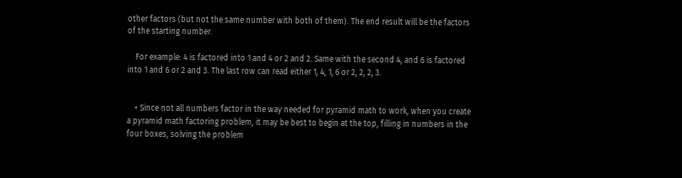other factors (but not the same number with both of them). The end result will be the factors of the starting number.

    For example: 4 is factored into 1 and 4 or 2 and 2. Same with the second 4, and 6 is factored into 1 and 6 or 2 and 3. The last row can read either 1, 4, 1, 6 or 2, 2, 2, 3.


    • Since not all numbers factor in the way needed for pyramid math to work, when you create a pyramid math factoring problem, it may be best to begin at the top, filling in numbers in the four boxes, solving the problem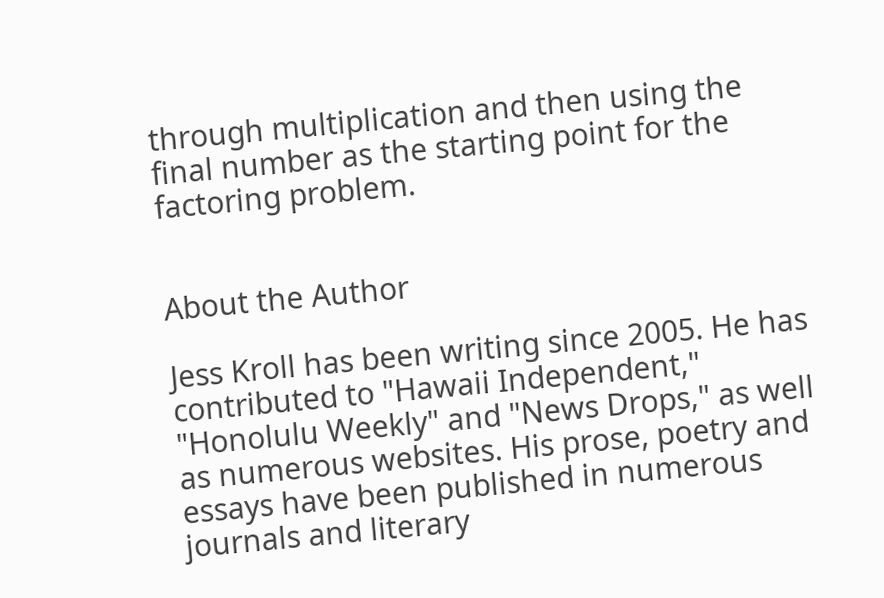through multiplication and then using the final number as the starting point for the factoring problem.


About the Author

Jess Kroll has been writing since 2005. He has contributed to "Hawaii Independent," "Honolulu Weekly" and "News Drops," as well as numerous websites. His prose, poetry and essays have been published in numerous journals and literary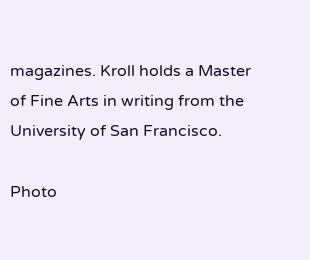magazines. Kroll holds a Master of Fine Arts in writing from the University of San Francisco.

Photo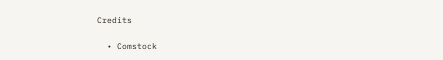Credits

  • Comstock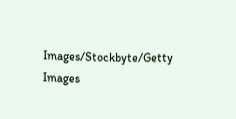Images/Stockbyte/Getty Images